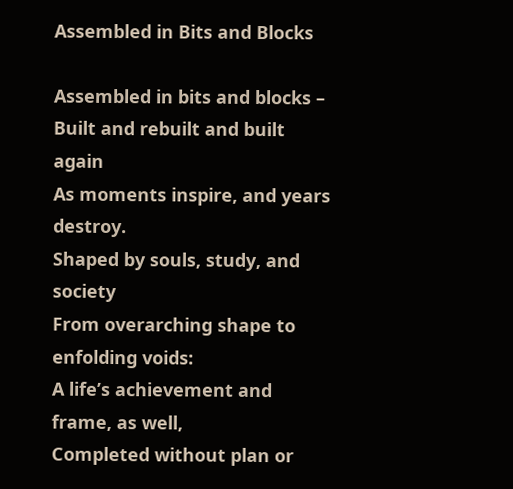Assembled in Bits and Blocks

Assembled in bits and blocks –
Built and rebuilt and built again
As moments inspire, and years destroy.
Shaped by souls, study, and society
From overarching shape to enfolding voids:
A life’s achievement and frame, as well,
Completed without plan or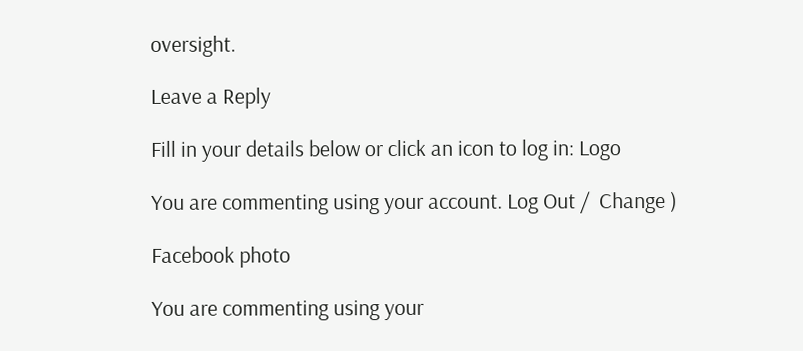oversight.

Leave a Reply

Fill in your details below or click an icon to log in: Logo

You are commenting using your account. Log Out /  Change )

Facebook photo

You are commenting using your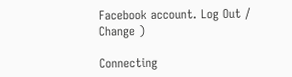Facebook account. Log Out /  Change )

Connecting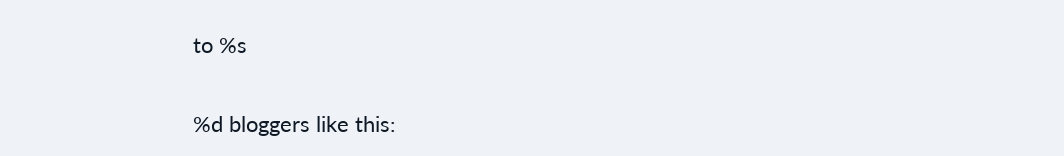to %s

%d bloggers like this: